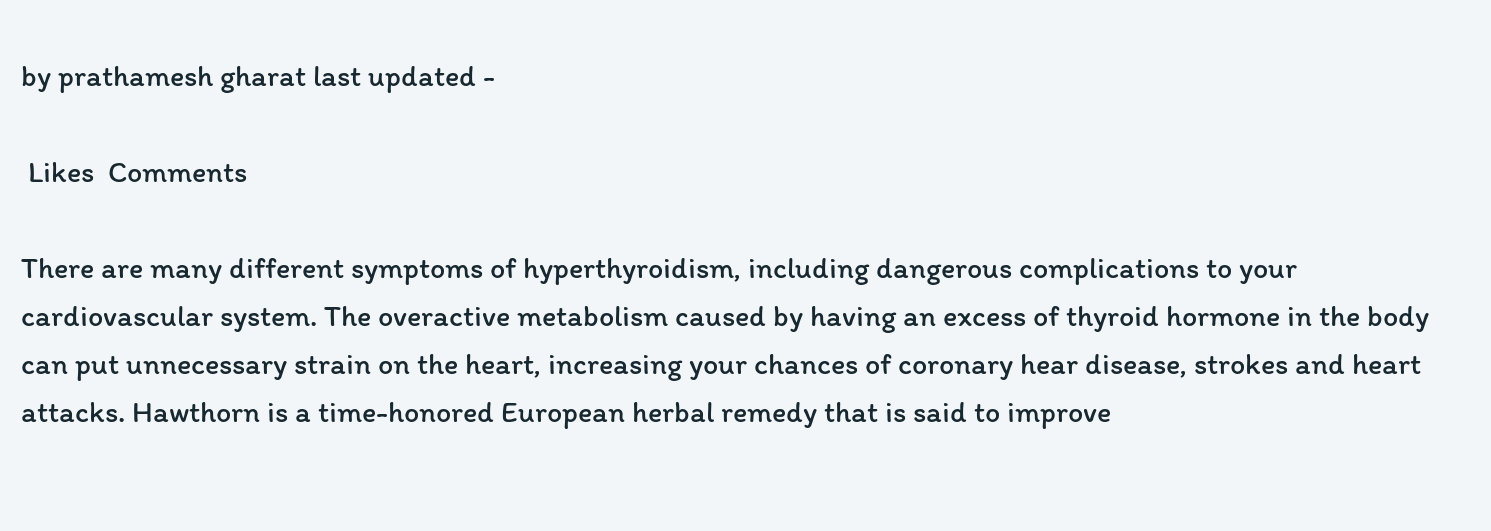by prathamesh gharat last updated -

 Likes  Comments

There are many different symptoms of hyperthyroidism, including dangerous complications to your cardiovascular system. The overactive metabolism caused by having an excess of thyroid hormone in the body can put unnecessary strain on the heart, increasing your chances of coronary hear disease, strokes and heart attacks. Hawthorn is a time-honored European herbal remedy that is said to improve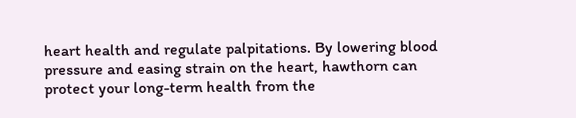heart health and regulate palpitations. By lowering blood pressure and easing strain on the heart, hawthorn can protect your long-term health from the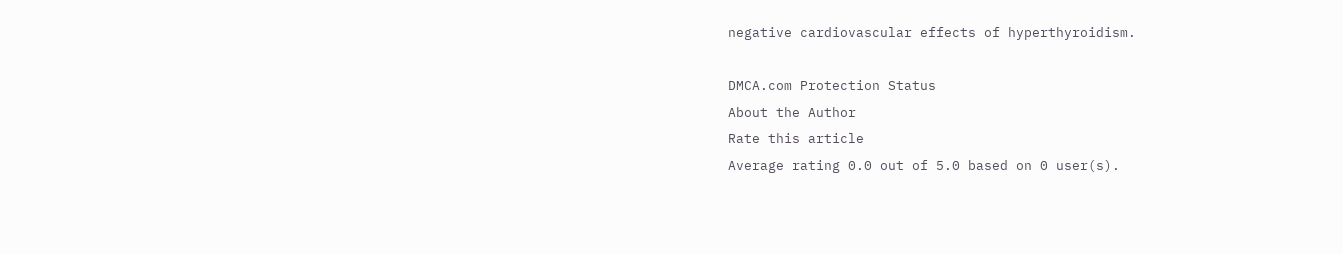negative cardiovascular effects of hyperthyroidism.

DMCA.com Protection Status
About the Author
Rate this article
Average rating 0.0 out of 5.0 based on 0 user(s).